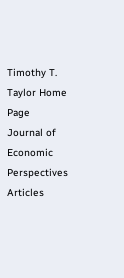Timothy T. Taylor Home Page
Journal of Economic Perspectives
Articles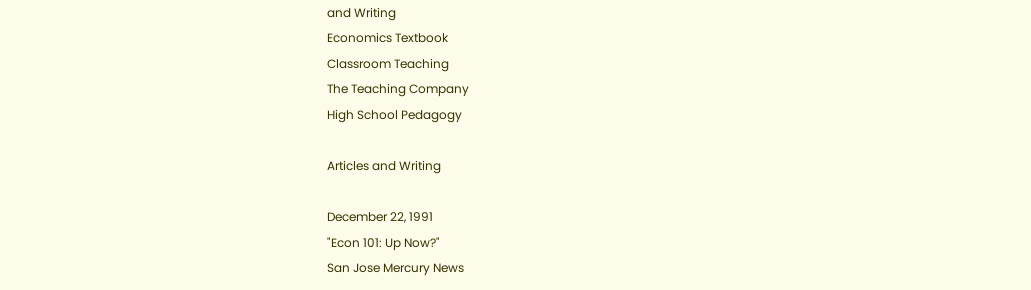and Writing
Economics Textbook
Classroom Teaching
The Teaching Company
High School Pedagogy

Articles and Writing

December 22, 1991
"Econ 101: Up Now?"
San Jose Mercury News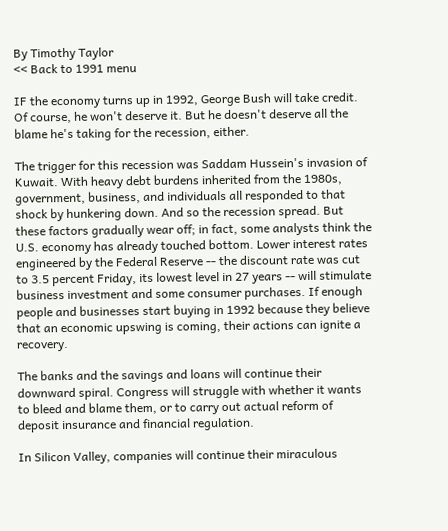By Timothy Taylor
<< Back to 1991 menu

IF the economy turns up in 1992, George Bush will take credit. Of course, he won't deserve it. But he doesn't deserve all the blame he's taking for the recession, either.

The trigger for this recession was Saddam Hussein's invasion of Kuwait. With heavy debt burdens inherited from the 1980s, government, business, and individuals all responded to that shock by hunkering down. And so the recession spread. But these factors gradually wear off; in fact, some analysts think the U.S. economy has already touched bottom. Lower interest rates engineered by the Federal Reserve -- the discount rate was cut to 3.5 percent Friday, its lowest level in 27 years -- will stimulate business investment and some consumer purchases. If enough people and businesses start buying in 1992 because they believe that an economic upswing is coming, their actions can ignite a recovery.

The banks and the savings and loans will continue their downward spiral. Congress will struggle with whether it wants to bleed and blame them, or to carry out actual reform of deposit insurance and financial regulation.

In Silicon Valley, companies will continue their miraculous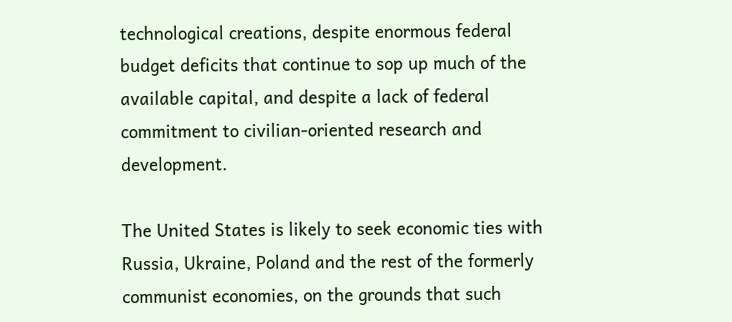technological creations, despite enormous federal budget deficits that continue to sop up much of the available capital, and despite a lack of federal commitment to civilian-oriented research and development.

The United States is likely to seek economic ties with Russia, Ukraine, Poland and the rest of the formerly communist economies, on the grounds that such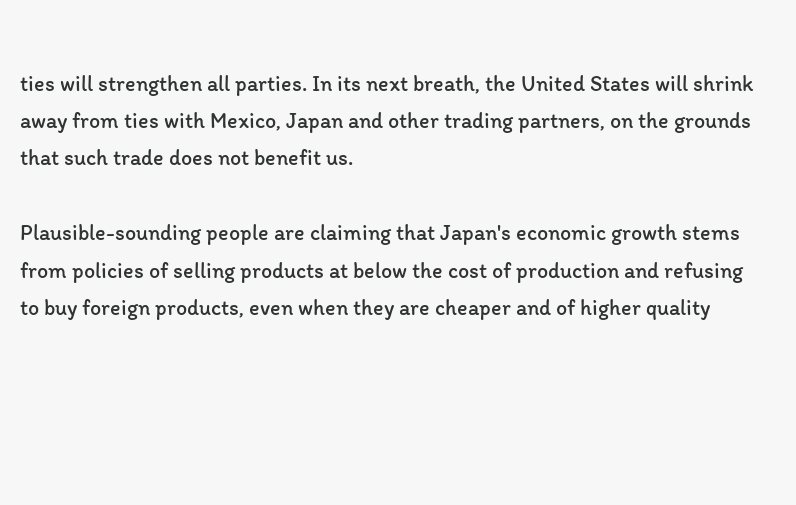ties will strengthen all parties. In its next breath, the United States will shrink away from ties with Mexico, Japan and other trading partners, on the grounds that such trade does not benefit us.

Plausible-sounding people are claiming that Japan's economic growth stems from policies of selling products at below the cost of production and refusing to buy foreign products, even when they are cheaper and of higher quality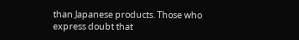than Japanese products. Those who express doubt that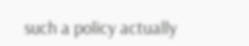such a policy actually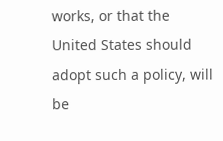works, or that the United States should adopt such a policy, will be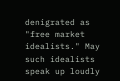denigrated as "free market idealists." May such idealists speak up loudly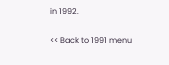in 1992.

<< Back to 1991 menu